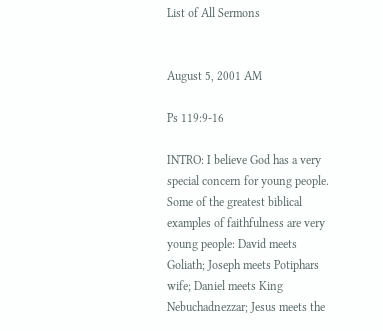List of All Sermons


August 5, 2001 AM

Ps 119:9-16

INTRO: I believe God has a very special concern for young people. Some of the greatest biblical examples of faithfulness are very young people: David meets Goliath; Joseph meets Potiphars wife; Daniel meets King Nebuchadnezzar; Jesus meets the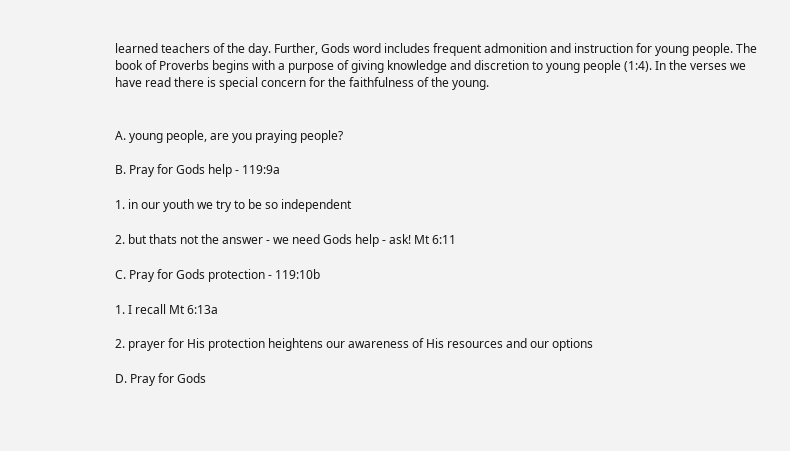learned teachers of the day. Further, Gods word includes frequent admonition and instruction for young people. The book of Proverbs begins with a purpose of giving knowledge and discretion to young people (1:4). In the verses we have read there is special concern for the faithfulness of the young.


A. young people, are you praying people?

B. Pray for Gods help - 119:9a

1. in our youth we try to be so independent

2. but thats not the answer - we need Gods help - ask! Mt 6:11

C. Pray for Gods protection - 119:10b

1. I recall Mt 6:13a

2. prayer for His protection heightens our awareness of His resources and our options

D. Pray for Gods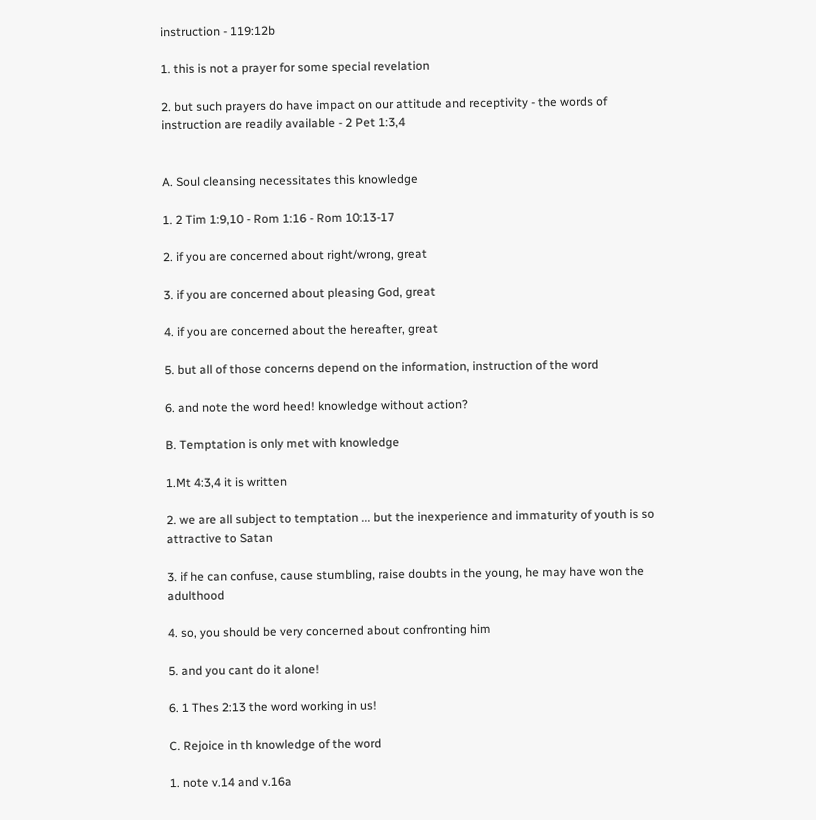instruction - 119:12b

1. this is not a prayer for some special revelation

2. but such prayers do have impact on our attitude and receptivity - the words of instruction are readily available - 2 Pet 1:3,4


A. Soul cleansing necessitates this knowledge

1. 2 Tim 1:9,10 - Rom 1:16 - Rom 10:13-17

2. if you are concerned about right/wrong, great

3. if you are concerned about pleasing God, great

4. if you are concerned about the hereafter, great

5. but all of those concerns depend on the information, instruction of the word

6. and note the word heed! knowledge without action?

B. Temptation is only met with knowledge

1.Mt 4:3,4 it is written

2. we are all subject to temptation ... but the inexperience and immaturity of youth is so attractive to Satan

3. if he can confuse, cause stumbling, raise doubts in the young, he may have won the adulthood

4. so, you should be very concerned about confronting him

5. and you cant do it alone!

6. 1 Thes 2:13 the word working in us!

C. Rejoice in th knowledge of the word

1. note v.14 and v.16a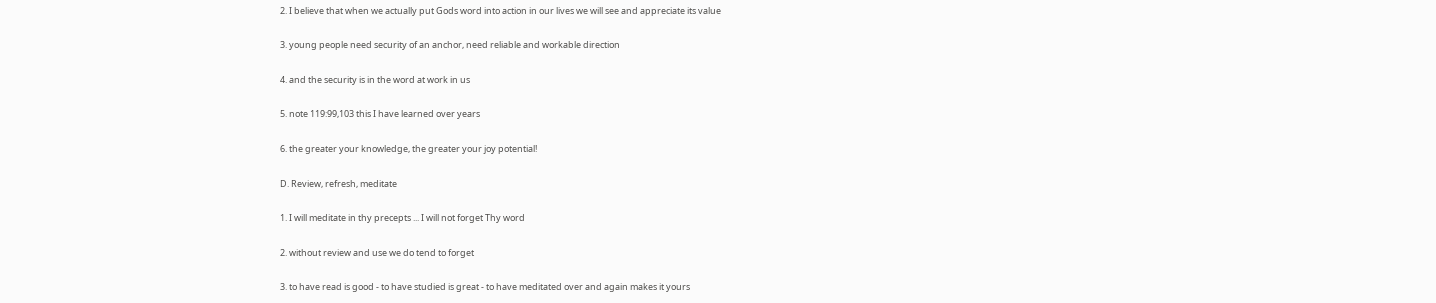2. I believe that when we actually put Gods word into action in our lives we will see and appreciate its value

3. young people need security of an anchor, need reliable and workable direction

4. and the security is in the word at work in us

5. note 119:99,103 this I have learned over years

6. the greater your knowledge, the greater your joy potential!

D. Review, refresh, meditate

1. I will meditate in thy precepts ... I will not forget Thy word

2. without review and use we do tend to forget

3. to have read is good - to have studied is great - to have meditated over and again makes it yours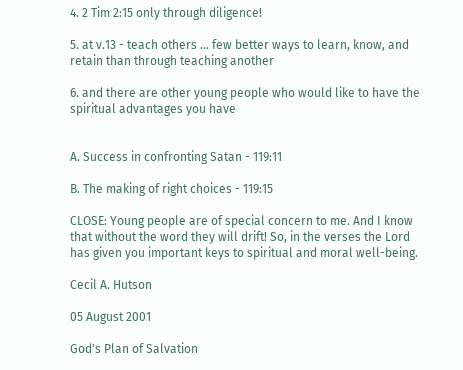4. 2 Tim 2:15 only through diligence!

5. at v.13 - teach others ... few better ways to learn, know, and retain than through teaching another

6. and there are other young people who would like to have the spiritual advantages you have


A. Success in confronting Satan - 119:11

B. The making of right choices - 119:15

CLOSE: Young people are of special concern to me. And I know that without the word they will drift! So, in the verses the Lord has given you important keys to spiritual and moral well-being.

Cecil A. Hutson

05 August 2001

God's Plan of Salvation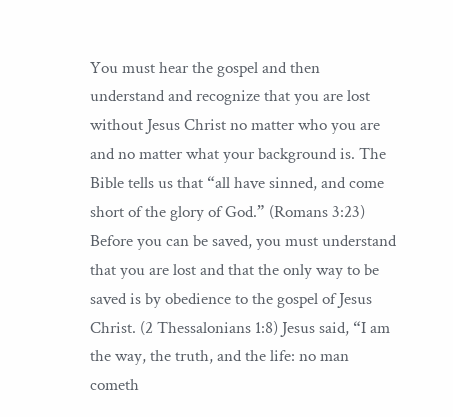You must hear the gospel and then understand and recognize that you are lost without Jesus Christ no matter who you are and no matter what your background is. The Bible tells us that “all have sinned, and come short of the glory of God.” (Romans 3:23) Before you can be saved, you must understand that you are lost and that the only way to be saved is by obedience to the gospel of Jesus Christ. (2 Thessalonians 1:8) Jesus said, “I am the way, the truth, and the life: no man cometh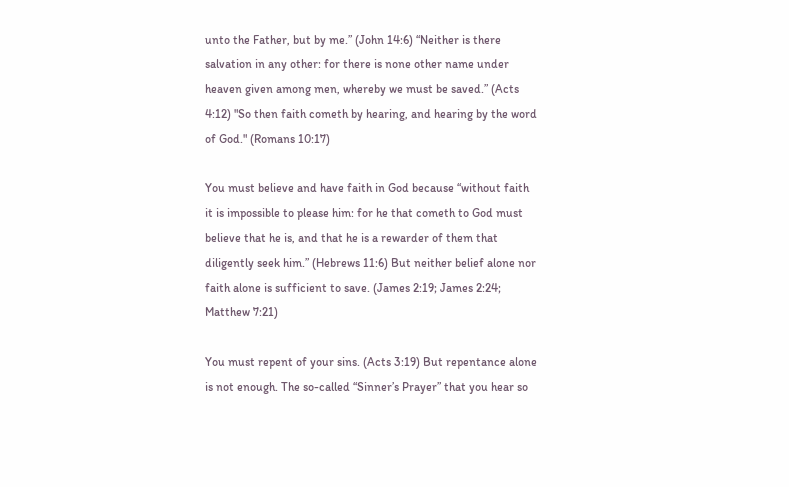unto the Father, but by me.” (John 14:6) “Neither is there salvation in any other: for there is none other name under heaven given among men, whereby we must be saved.” (Acts 4:12) "So then faith cometh by hearing, and hearing by the word of God." (Romans 10:17)

You must believe and have faith in God because “without faith it is impossible to please him: for he that cometh to God must believe that he is, and that he is a rewarder of them that diligently seek him.” (Hebrews 11:6) But neither belief alone nor faith alone is sufficient to save. (James 2:19; James 2:24; Matthew 7:21)

You must repent of your sins. (Acts 3:19) But repentance alone is not enough. The so-called “Sinner’s Prayer” that you hear so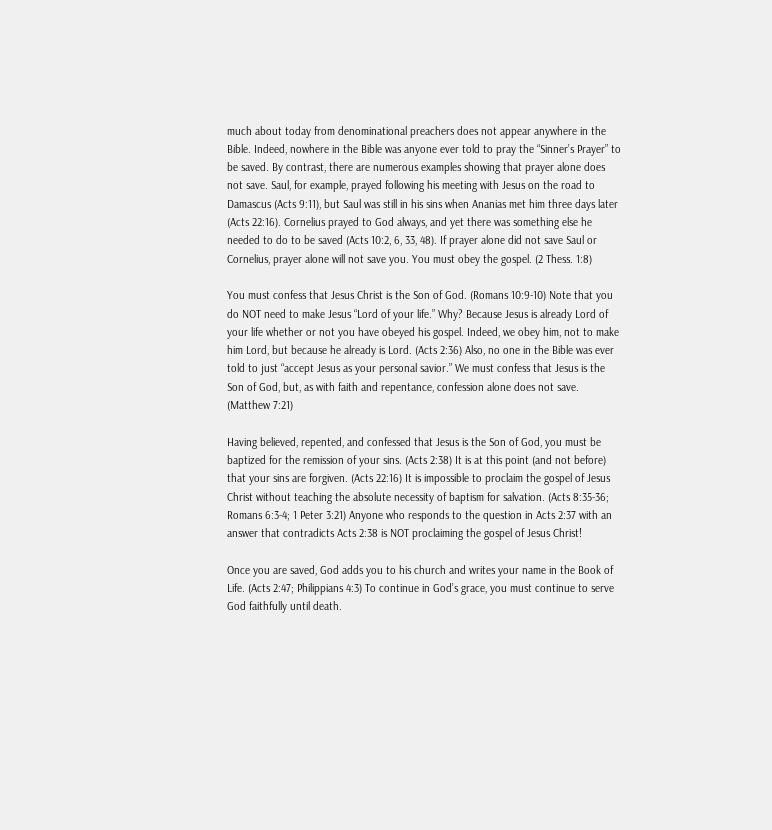much about today from denominational preachers does not appear anywhere in the Bible. Indeed, nowhere in the Bible was anyone ever told to pray the “Sinner’s Prayer” to be saved. By contrast, there are numerous examples showing that prayer alone does not save. Saul, for example, prayed following his meeting with Jesus on the road to Damascus (Acts 9:11), but Saul was still in his sins when Ananias met him three days later (Acts 22:16). Cornelius prayed to God always, and yet there was something else he needed to do to be saved (Acts 10:2, 6, 33, 48). If prayer alone did not save Saul or Cornelius, prayer alone will not save you. You must obey the gospel. (2 Thess. 1:8)

You must confess that Jesus Christ is the Son of God. (Romans 10:9-10) Note that you do NOT need to make Jesus “Lord of your life.” Why? Because Jesus is already Lord of your life whether or not you have obeyed his gospel. Indeed, we obey him, not to make him Lord, but because he already is Lord. (Acts 2:36) Also, no one in the Bible was ever told to just “accept Jesus as your personal savior.” We must confess that Jesus is the Son of God, but, as with faith and repentance, confession alone does not save. (Matthew 7:21)

Having believed, repented, and confessed that Jesus is the Son of God, you must be baptized for the remission of your sins. (Acts 2:38) It is at this point (and not before) that your sins are forgiven. (Acts 22:16) It is impossible to proclaim the gospel of Jesus Christ without teaching the absolute necessity of baptism for salvation. (Acts 8:35-36; Romans 6:3-4; 1 Peter 3:21) Anyone who responds to the question in Acts 2:37 with an answer that contradicts Acts 2:38 is NOT proclaiming the gospel of Jesus Christ!

Once you are saved, God adds you to his church and writes your name in the Book of Life. (Acts 2:47; Philippians 4:3) To continue in God’s grace, you must continue to serve God faithfully until death.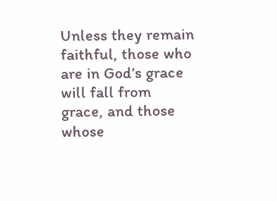Unless they remain faithful, those who are in God’s grace will fall from grace, and those whose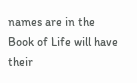names are in the Book of Life will have their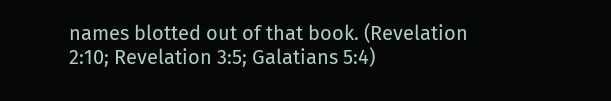names blotted out of that book. (Revelation 2:10; Revelation 3:5; Galatians 5:4)